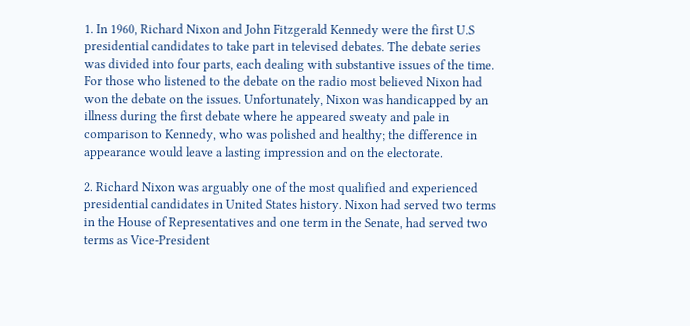1. In 1960, Richard Nixon and John Fitzgerald Kennedy were the first U.S presidential candidates to take part in televised debates. The debate series was divided into four parts, each dealing with substantive issues of the time. For those who listened to the debate on the radio most believed Nixon had won the debate on the issues. Unfortunately, Nixon was handicapped by an illness during the first debate where he appeared sweaty and pale in comparison to Kennedy, who was polished and healthy; the difference in appearance would leave a lasting impression and on the electorate.

2. Richard Nixon was arguably one of the most qualified and experienced presidential candidates in United States history. Nixon had served two terms in the House of Representatives and one term in the Senate, had served two terms as Vice-President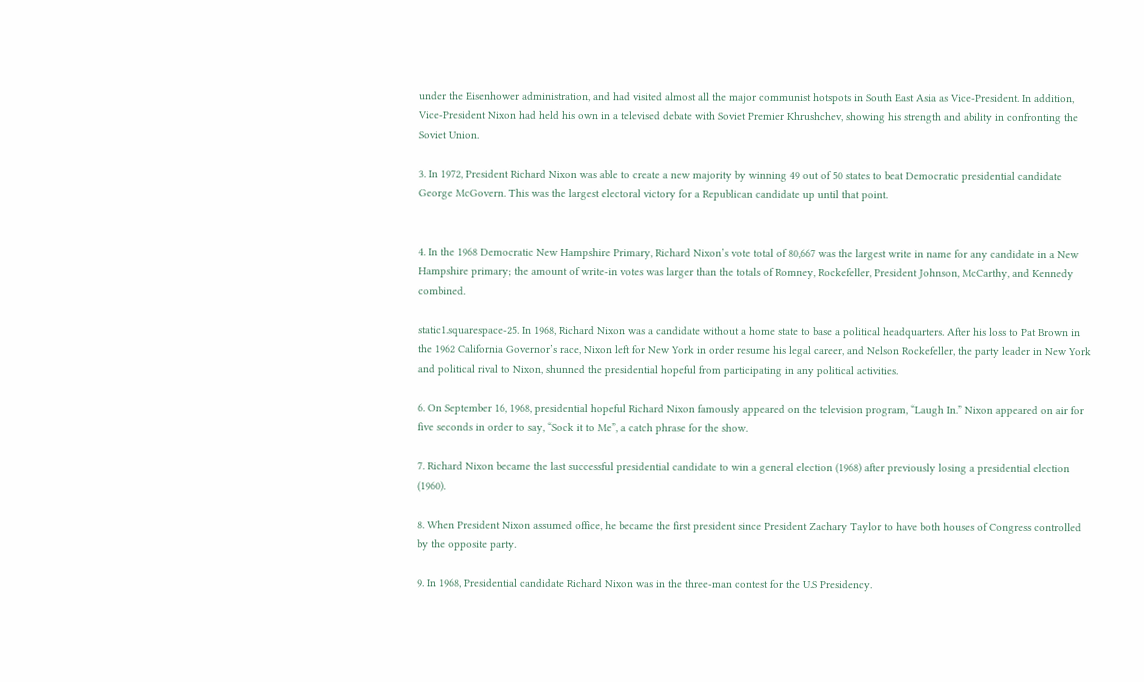under the Eisenhower administration, and had visited almost all the major communist hotspots in South East Asia as Vice-President. In addition, Vice-President Nixon had held his own in a televised debate with Soviet Premier Khrushchev, showing his strength and ability in confronting the Soviet Union.

3. In 1972, President Richard Nixon was able to create a new majority by winning 49 out of 50 states to beat Democratic presidential candidate George McGovern. This was the largest electoral victory for a Republican candidate up until that point.


4. In the 1968 Democratic New Hampshire Primary, Richard Nixon’s vote total of 80,667 was the largest write in name for any candidate in a New Hampshire primary; the amount of write-in votes was larger than the totals of Romney, Rockefeller, President Johnson, McCarthy, and Kennedy combined.

static1.squarespace-25. In 1968, Richard Nixon was a candidate without a home state to base a political headquarters. After his loss to Pat Brown in the 1962 California Governor’s race, Nixon left for New York in order resume his legal career, and Nelson Rockefeller, the party leader in New York and political rival to Nixon, shunned the presidential hopeful from participating in any political activities.

6. On September 16, 1968, presidential hopeful Richard Nixon famously appeared on the television program, “Laugh In.” Nixon appeared on air for five seconds in order to say, “Sock it to Me”, a catch phrase for the show.

7. Richard Nixon became the last successful presidential candidate to win a general election (1968) after previously losing a presidential election (1960).

8. When President Nixon assumed office, he became the first president since President Zachary Taylor to have both houses of Congress controlled by the opposite party.

9. In 1968, Presidential candidate Richard Nixon was in the three-man contest for the U.S Presidency.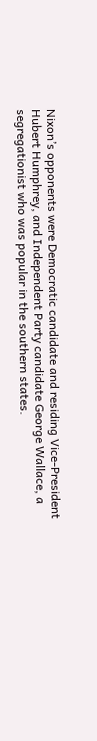Nixon’s opponents were Democratic candidate and residing Vice-President Hubert Humphrey, and Independent Party candidate George Wallace, a segregationist who was popular in the southern states.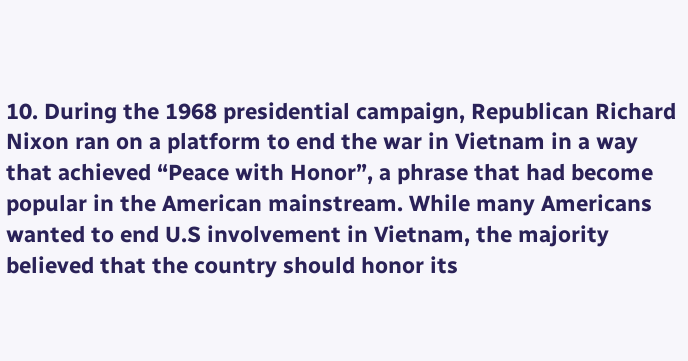10. During the 1968 presidential campaign, Republican Richard Nixon ran on a platform to end the war in Vietnam in a way that achieved “Peace with Honor”, a phrase that had become popular in the American mainstream. While many Americans wanted to end U.S involvement in Vietnam, the majority believed that the country should honor its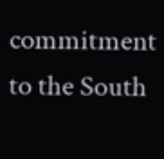commitment to the South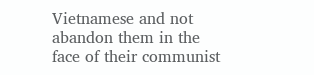Vietnamese and not abandon them in the face of their communist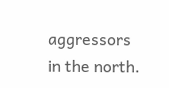aggressors in the north.